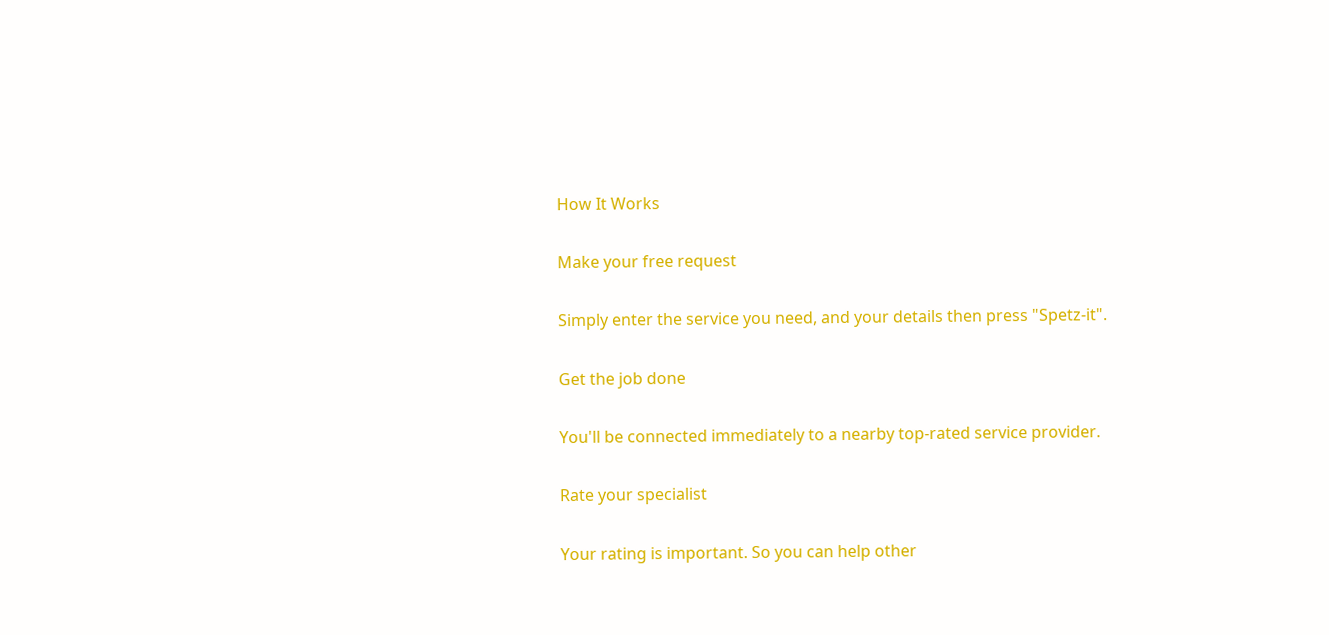How It Works

Make your free request

Simply enter the service you need, and your details then press "Spetz-it".

Get the job done

You'll be connected immediately to a nearby top-rated service provider.

Rate your specialist

Your rating is important. So you can help other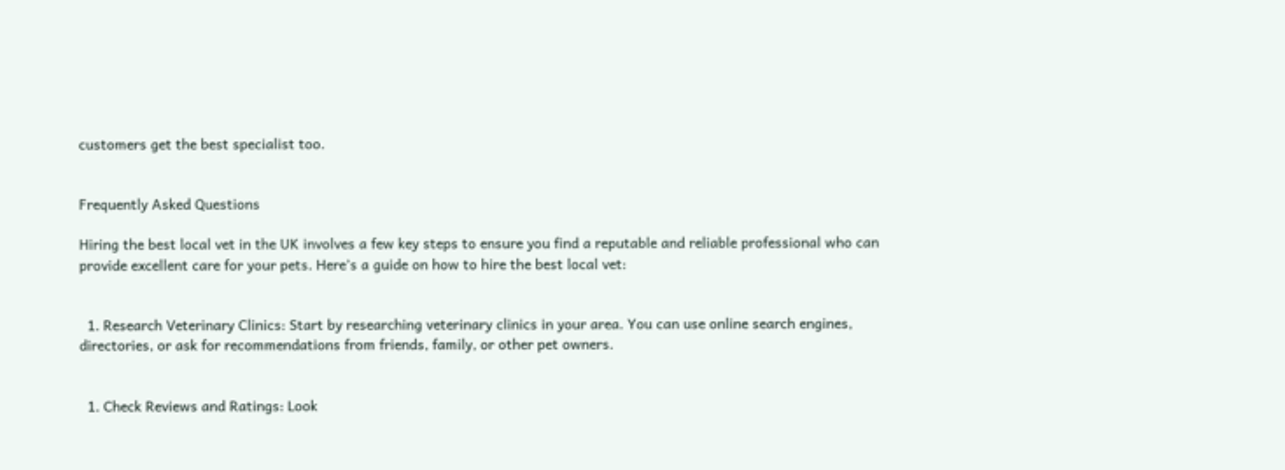customers get the best specialist too.


Frequently Asked Questions

Hiring the best local vet in the UK involves a few key steps to ensure you find a reputable and reliable professional who can provide excellent care for your pets. Here’s a guide on how to hire the best local vet:


  1. Research Veterinary Clinics: Start by researching veterinary clinics in your area. You can use online search engines, directories, or ask for recommendations from friends, family, or other pet owners.


  1. Check Reviews and Ratings: Look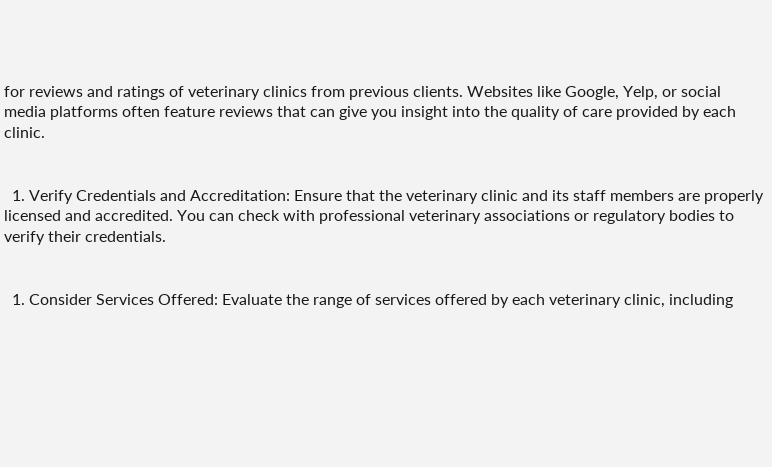for reviews and ratings of veterinary clinics from previous clients. Websites like Google, Yelp, or social media platforms often feature reviews that can give you insight into the quality of care provided by each clinic.


  1. Verify Credentials and Accreditation: Ensure that the veterinary clinic and its staff members are properly licensed and accredited. You can check with professional veterinary associations or regulatory bodies to verify their credentials.


  1. Consider Services Offered: Evaluate the range of services offered by each veterinary clinic, including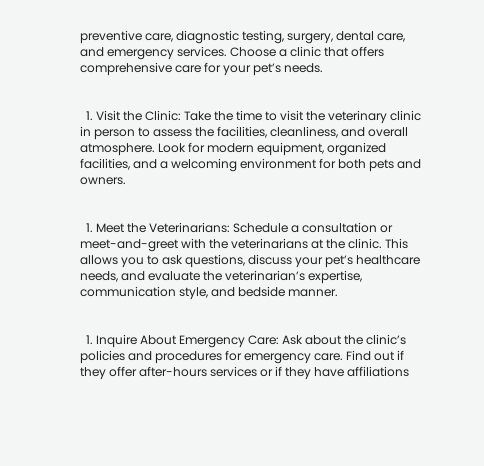preventive care, diagnostic testing, surgery, dental care, and emergency services. Choose a clinic that offers comprehensive care for your pet’s needs.


  1. Visit the Clinic: Take the time to visit the veterinary clinic in person to assess the facilities, cleanliness, and overall atmosphere. Look for modern equipment, organized facilities, and a welcoming environment for both pets and owners.


  1. Meet the Veterinarians: Schedule a consultation or meet-and-greet with the veterinarians at the clinic. This allows you to ask questions, discuss your pet’s healthcare needs, and evaluate the veterinarian’s expertise, communication style, and bedside manner.


  1. Inquire About Emergency Care: Ask about the clinic’s policies and procedures for emergency care. Find out if they offer after-hours services or if they have affiliations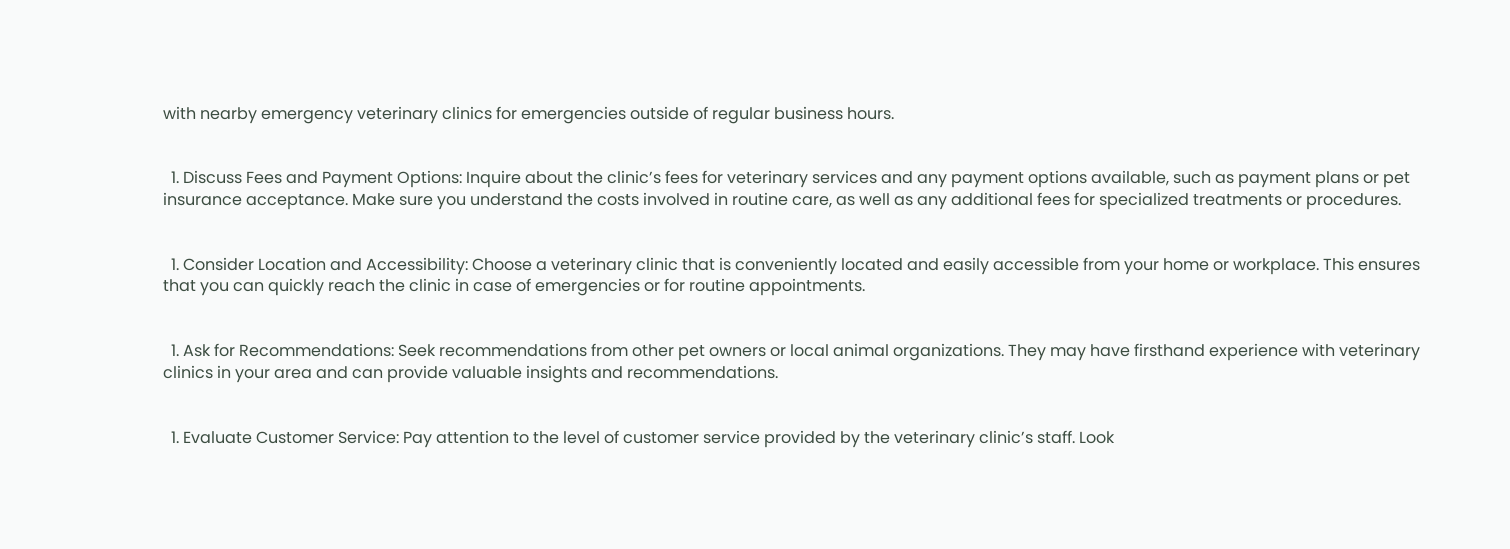with nearby emergency veterinary clinics for emergencies outside of regular business hours.


  1. Discuss Fees and Payment Options: Inquire about the clinic’s fees for veterinary services and any payment options available, such as payment plans or pet insurance acceptance. Make sure you understand the costs involved in routine care, as well as any additional fees for specialized treatments or procedures.


  1. Consider Location and Accessibility: Choose a veterinary clinic that is conveniently located and easily accessible from your home or workplace. This ensures that you can quickly reach the clinic in case of emergencies or for routine appointments.


  1. Ask for Recommendations: Seek recommendations from other pet owners or local animal organizations. They may have firsthand experience with veterinary clinics in your area and can provide valuable insights and recommendations.


  1. Evaluate Customer Service: Pay attention to the level of customer service provided by the veterinary clinic’s staff. Look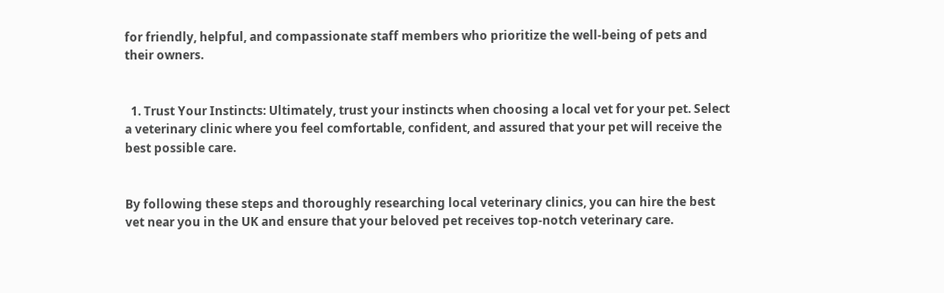for friendly, helpful, and compassionate staff members who prioritize the well-being of pets and their owners.


  1. Trust Your Instincts: Ultimately, trust your instincts when choosing a local vet for your pet. Select a veterinary clinic where you feel comfortable, confident, and assured that your pet will receive the best possible care.


By following these steps and thoroughly researching local veterinary clinics, you can hire the best vet near you in the UK and ensure that your beloved pet receives top-notch veterinary care.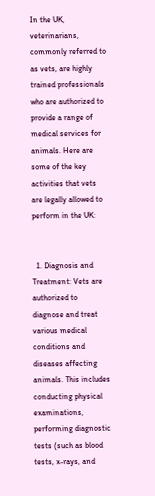In the UK, veterinarians, commonly referred to as vets, are highly trained professionals who are authorized to provide a range of medical services for animals. Here are some of the key activities that vets are legally allowed to perform in the UK:


  1. Diagnosis and Treatment: Vets are authorized to diagnose and treat various medical conditions and diseases affecting animals. This includes conducting physical examinations, performing diagnostic tests (such as blood tests, x-rays, and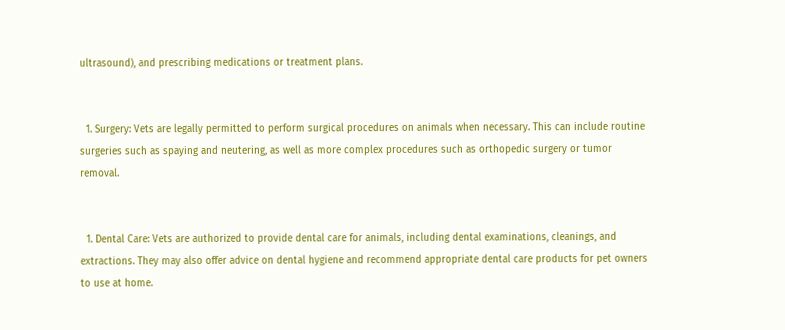ultrasound), and prescribing medications or treatment plans.


  1. Surgery: Vets are legally permitted to perform surgical procedures on animals when necessary. This can include routine surgeries such as spaying and neutering, as well as more complex procedures such as orthopedic surgery or tumor removal.


  1. Dental Care: Vets are authorized to provide dental care for animals, including dental examinations, cleanings, and extractions. They may also offer advice on dental hygiene and recommend appropriate dental care products for pet owners to use at home.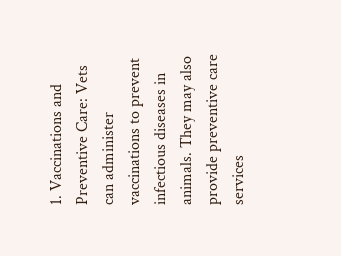1. Vaccinations and Preventive Care: Vets can administer vaccinations to prevent infectious diseases in animals. They may also provide preventive care services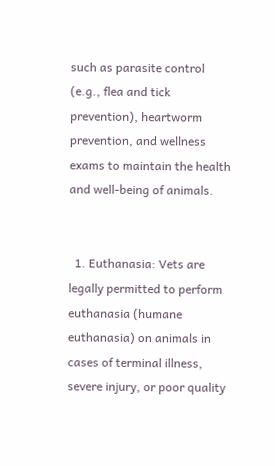such as parasite control (e.g., flea and tick prevention), heartworm prevention, and wellness exams to maintain the health and well-being of animals.


  1. Euthanasia: Vets are legally permitted to perform euthanasia (humane euthanasia) on animals in cases of terminal illness, severe injury, or poor quality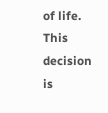of life. This decision is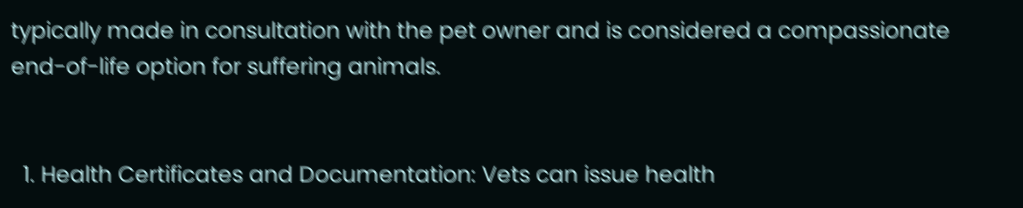typically made in consultation with the pet owner and is considered a compassionate end-of-life option for suffering animals.


  1. Health Certificates and Documentation: Vets can issue health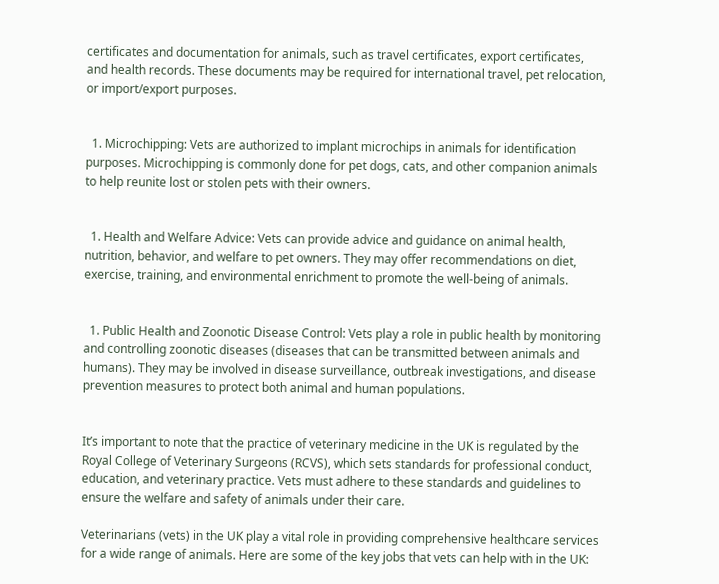certificates and documentation for animals, such as travel certificates, export certificates, and health records. These documents may be required for international travel, pet relocation, or import/export purposes.


  1. Microchipping: Vets are authorized to implant microchips in animals for identification purposes. Microchipping is commonly done for pet dogs, cats, and other companion animals to help reunite lost or stolen pets with their owners.


  1. Health and Welfare Advice: Vets can provide advice and guidance on animal health, nutrition, behavior, and welfare to pet owners. They may offer recommendations on diet, exercise, training, and environmental enrichment to promote the well-being of animals.


  1. Public Health and Zoonotic Disease Control: Vets play a role in public health by monitoring and controlling zoonotic diseases (diseases that can be transmitted between animals and humans). They may be involved in disease surveillance, outbreak investigations, and disease prevention measures to protect both animal and human populations.


It’s important to note that the practice of veterinary medicine in the UK is regulated by the Royal College of Veterinary Surgeons (RCVS), which sets standards for professional conduct, education, and veterinary practice. Vets must adhere to these standards and guidelines to ensure the welfare and safety of animals under their care.

Veterinarians (vets) in the UK play a vital role in providing comprehensive healthcare services for a wide range of animals. Here are some of the key jobs that vets can help with in the UK: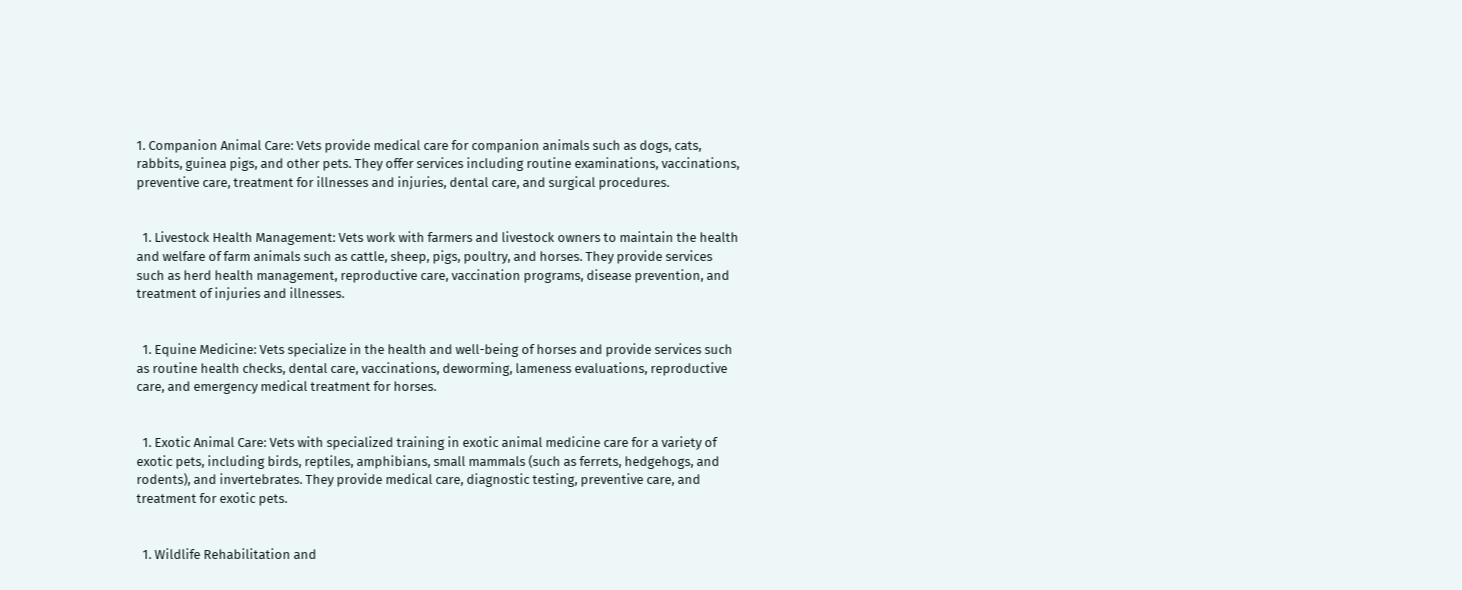1. Companion Animal Care: Vets provide medical care for companion animals such as dogs, cats, rabbits, guinea pigs, and other pets. They offer services including routine examinations, vaccinations, preventive care, treatment for illnesses and injuries, dental care, and surgical procedures.


  1. Livestock Health Management: Vets work with farmers and livestock owners to maintain the health and welfare of farm animals such as cattle, sheep, pigs, poultry, and horses. They provide services such as herd health management, reproductive care, vaccination programs, disease prevention, and treatment of injuries and illnesses.


  1. Equine Medicine: Vets specialize in the health and well-being of horses and provide services such as routine health checks, dental care, vaccinations, deworming, lameness evaluations, reproductive care, and emergency medical treatment for horses.


  1. Exotic Animal Care: Vets with specialized training in exotic animal medicine care for a variety of exotic pets, including birds, reptiles, amphibians, small mammals (such as ferrets, hedgehogs, and rodents), and invertebrates. They provide medical care, diagnostic testing, preventive care, and treatment for exotic pets.


  1. Wildlife Rehabilitation and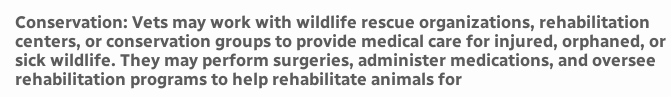Conservation: Vets may work with wildlife rescue organizations, rehabilitation centers, or conservation groups to provide medical care for injured, orphaned, or sick wildlife. They may perform surgeries, administer medications, and oversee rehabilitation programs to help rehabilitate animals for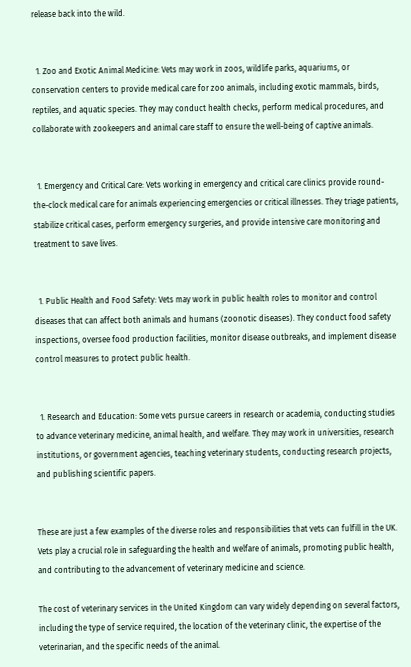release back into the wild.


  1. Zoo and Exotic Animal Medicine: Vets may work in zoos, wildlife parks, aquariums, or conservation centers to provide medical care for zoo animals, including exotic mammals, birds, reptiles, and aquatic species. They may conduct health checks, perform medical procedures, and collaborate with zookeepers and animal care staff to ensure the well-being of captive animals.


  1. Emergency and Critical Care: Vets working in emergency and critical care clinics provide round-the-clock medical care for animals experiencing emergencies or critical illnesses. They triage patients, stabilize critical cases, perform emergency surgeries, and provide intensive care monitoring and treatment to save lives.


  1. Public Health and Food Safety: Vets may work in public health roles to monitor and control diseases that can affect both animals and humans (zoonotic diseases). They conduct food safety inspections, oversee food production facilities, monitor disease outbreaks, and implement disease control measures to protect public health.


  1. Research and Education: Some vets pursue careers in research or academia, conducting studies to advance veterinary medicine, animal health, and welfare. They may work in universities, research institutions, or government agencies, teaching veterinary students, conducting research projects, and publishing scientific papers.


These are just a few examples of the diverse roles and responsibilities that vets can fulfill in the UK. Vets play a crucial role in safeguarding the health and welfare of animals, promoting public health, and contributing to the advancement of veterinary medicine and science.

The cost of veterinary services in the United Kingdom can vary widely depending on several factors, including the type of service required, the location of the veterinary clinic, the expertise of the veterinarian, and the specific needs of the animal.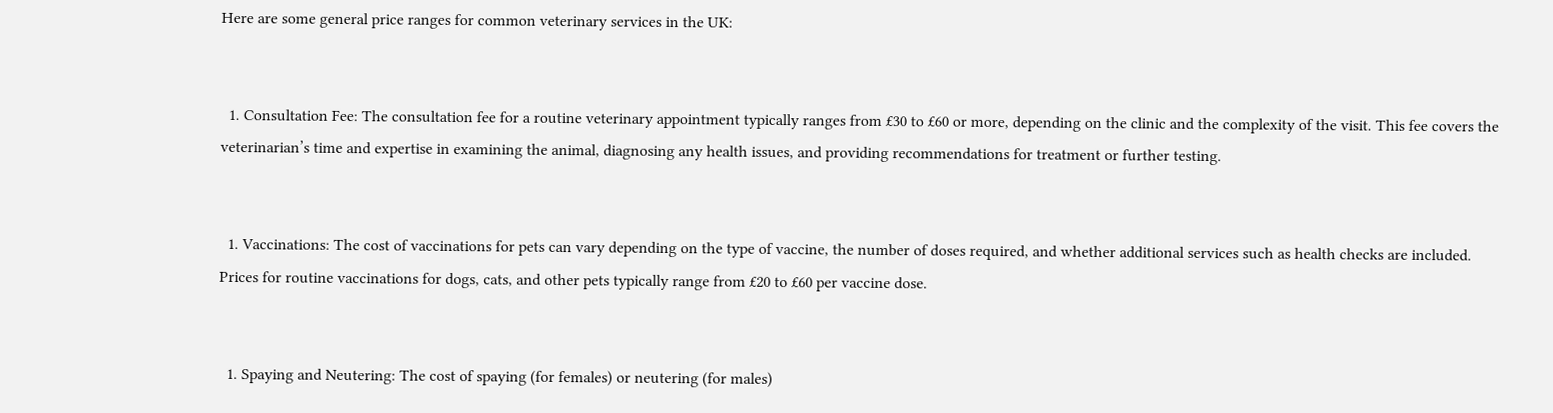Here are some general price ranges for common veterinary services in the UK:


  1. Consultation Fee: The consultation fee for a routine veterinary appointment typically ranges from £30 to £60 or more, depending on the clinic and the complexity of the visit. This fee covers the veterinarian’s time and expertise in examining the animal, diagnosing any health issues, and providing recommendations for treatment or further testing.


  1. Vaccinations: The cost of vaccinations for pets can vary depending on the type of vaccine, the number of doses required, and whether additional services such as health checks are included. Prices for routine vaccinations for dogs, cats, and other pets typically range from £20 to £60 per vaccine dose.


  1. Spaying and Neutering: The cost of spaying (for females) or neutering (for males)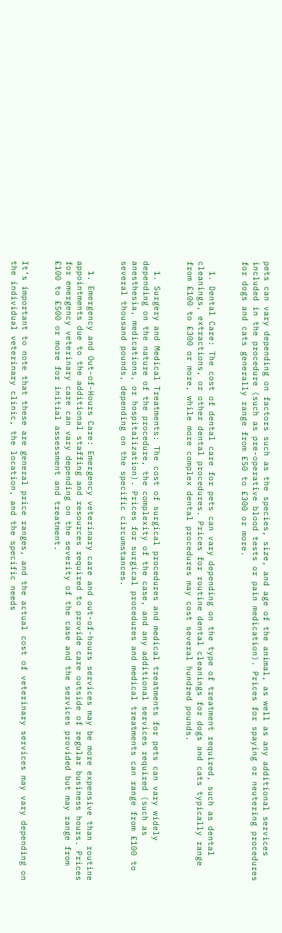pets can vary depending on factors such as the species, size, and age of the animal, as well as any additional services included in the procedure (such as pre-operative blood tests or pain medication). Prices for spaying or neutering procedures for dogs and cats generally range from £50 to £300 or more.


  1. Dental Care: The cost of dental care for pets can vary depending on the type of treatment required, such as dental cleanings, extractions, or other dental procedures. Prices for routine dental cleanings for dogs and cats typically range from £100 to £300 or more, while more complex dental procedures may cost several hundred pounds.


  1. Surgery and Medical Treatments: The cost of surgical procedures and medical treatments for pets can vary widely depending on the nature of the procedure, the complexity of the case, and any additional services required (such as anesthesia, medications, or hospitalization). Prices for surgical procedures and medical treatments can range from £100 to several thousand pounds, depending on the specific circumstances.


  1. Emergency and Out-of-Hours Care: Emergency veterinary care and out-of-hours services may be more expensive than routine appointments due to the additional staffing and resources required to provide care outside of regular business hours. Prices for emergency veterinary care can vary depending on the severity of the case and the services provided but may range from £100 to £500 or more for initial assessment and treatment.


It’s important to note that these are general price ranges, and the actual cost of veterinary services may vary depending on the individual veterinary clinic, the location, and the specific needs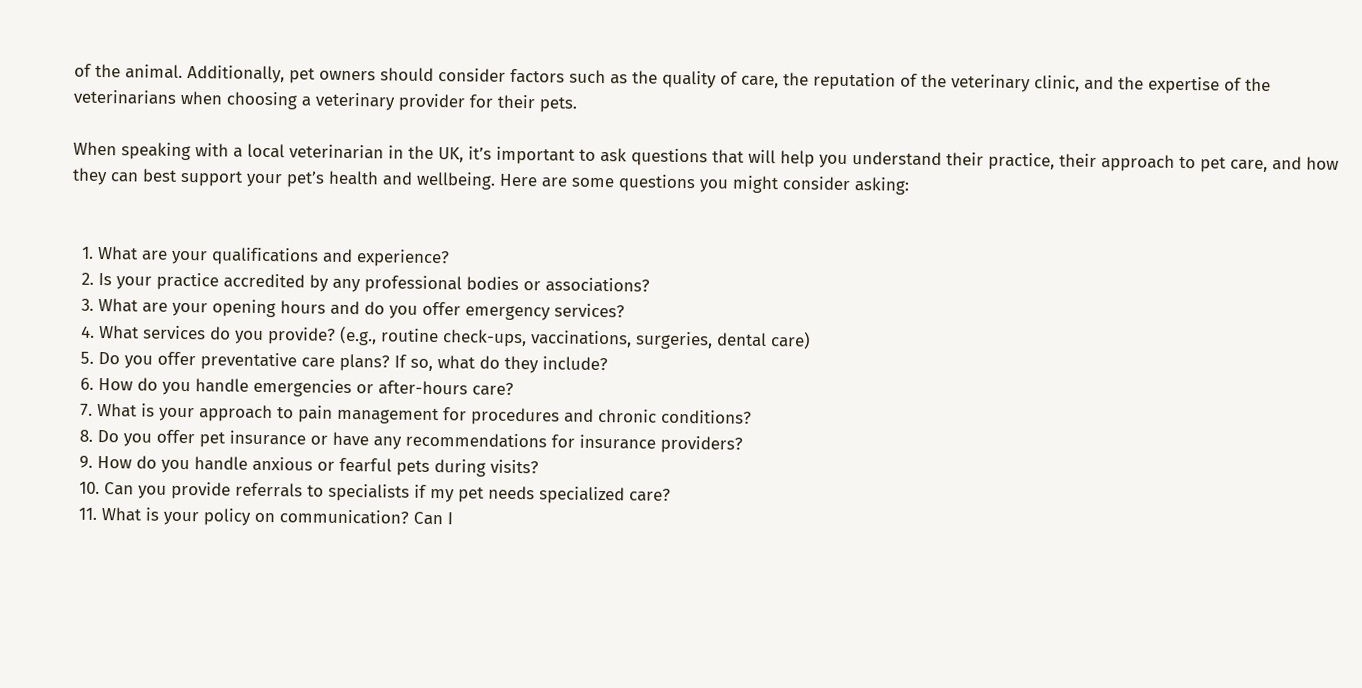of the animal. Additionally, pet owners should consider factors such as the quality of care, the reputation of the veterinary clinic, and the expertise of the veterinarians when choosing a veterinary provider for their pets.

When speaking with a local veterinarian in the UK, it’s important to ask questions that will help you understand their practice, their approach to pet care, and how they can best support your pet’s health and wellbeing. Here are some questions you might consider asking:


  1. What are your qualifications and experience?
  2. Is your practice accredited by any professional bodies or associations?
  3. What are your opening hours and do you offer emergency services?
  4. What services do you provide? (e.g., routine check-ups, vaccinations, surgeries, dental care)
  5. Do you offer preventative care plans? If so, what do they include?
  6. How do you handle emergencies or after-hours care?
  7. What is your approach to pain management for procedures and chronic conditions?
  8. Do you offer pet insurance or have any recommendations for insurance providers?
  9. How do you handle anxious or fearful pets during visits?
  10. Can you provide referrals to specialists if my pet needs specialized care?
  11. What is your policy on communication? Can I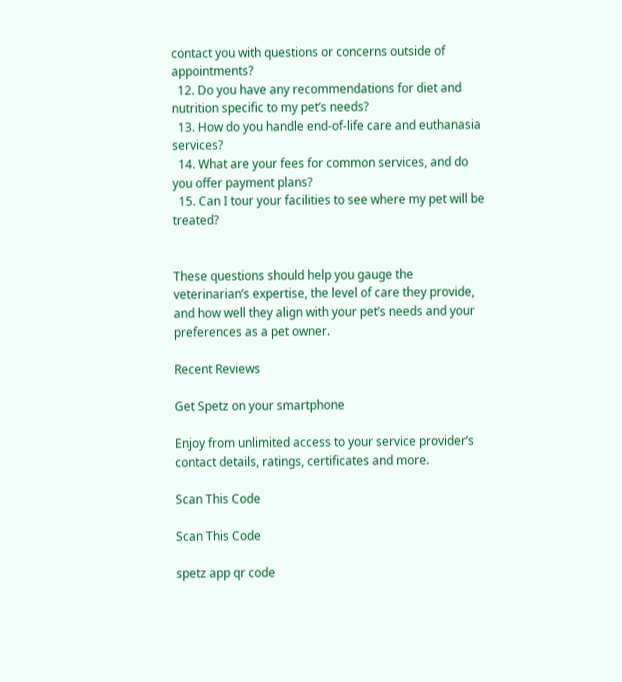contact you with questions or concerns outside of appointments?
  12. Do you have any recommendations for diet and nutrition specific to my pet’s needs?
  13. How do you handle end-of-life care and euthanasia services?
  14. What are your fees for common services, and do you offer payment plans?
  15. Can I tour your facilities to see where my pet will be treated?


These questions should help you gauge the veterinarian’s expertise, the level of care they provide, and how well they align with your pet’s needs and your preferences as a pet owner.

Recent Reviews

Get Spetz on your smartphone

Enjoy from unlimited access to your service provider’s contact details, ratings, certificates and more.

Scan This Code

Scan This Code

spetz app qr code